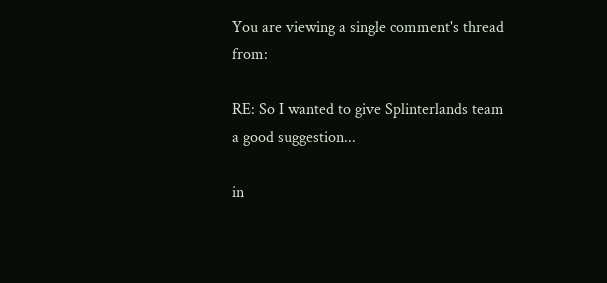You are viewing a single comment's thread from:

RE: So I wanted to give Splinterlands team a good suggestion...

in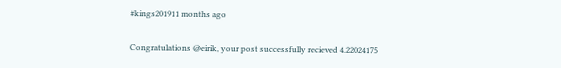#kings201911 months ago

Congratulations @eirik, your post successfully recieved 4.22024175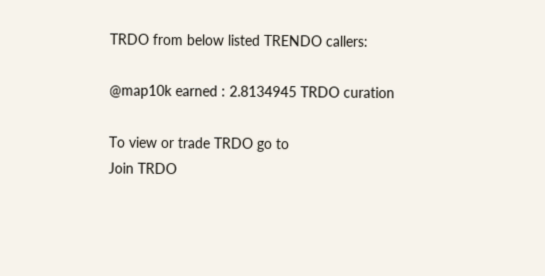TRDO from below listed TRENDO callers:

@map10k earned : 2.8134945 TRDO curation

To view or trade TRDO go to
Join TRDO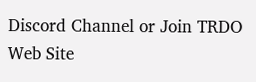Discord Channel or Join TRDO Web Site